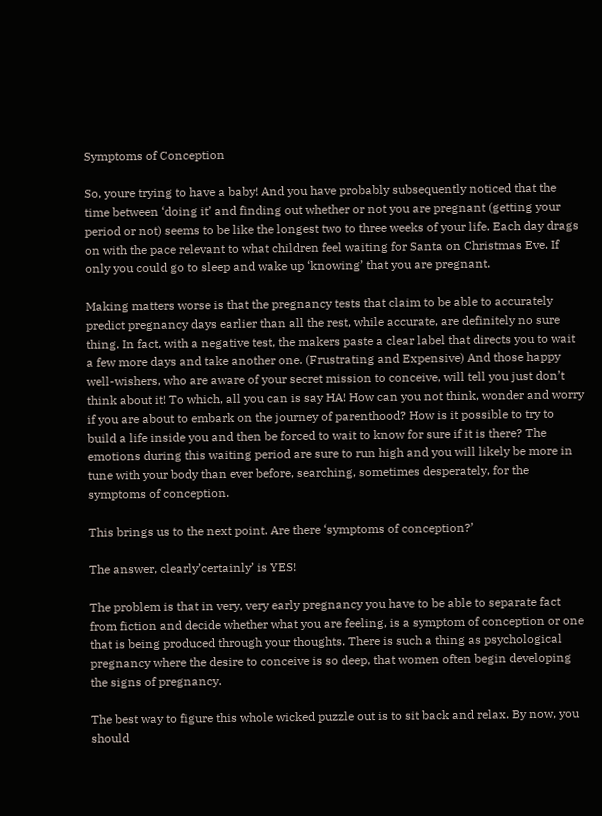Symptoms of Conception

So, youre trying to have a baby! And you have probably subsequently noticed that the time between ‘doing it’ and finding out whether or not you are pregnant (getting your period or not) seems to be like the longest two to three weeks of your life. Each day drags on with the pace relevant to what children feel waiting for Santa on Christmas Eve. If only you could go to sleep and wake up ‘knowing’ that you are pregnant.

Making matters worse is that the pregnancy tests that claim to be able to accurately predict pregnancy days earlier than all the rest, while accurate, are definitely no sure thing. In fact, with a negative test, the makers paste a clear label that directs you to wait a few more days and take another one. (Frustrating and Expensive) And those happy well-wishers, who are aware of your secret mission to conceive, will tell you just don’t think about it! To which, all you can is say HA! How can you not think, wonder and worry if you are about to embark on the journey of parenthood? How is it possible to try to build a life inside you and then be forced to wait to know for sure if it is there? The emotions during this waiting period are sure to run high and you will likely be more in tune with your body than ever before, searching, sometimes desperately, for the symptoms of conception.

This brings us to the next point. Are there ‘symptoms of conception?’

The answer, clearly’certainly’ is YES!

The problem is that in very, very early pregnancy you have to be able to separate fact from fiction and decide whether what you are feeling, is a symptom of conception or one that is being produced through your thoughts. There is such a thing as psychological pregnancy where the desire to conceive is so deep, that women often begin developing the signs of pregnancy.

The best way to figure this whole wicked puzzle out is to sit back and relax. By now, you should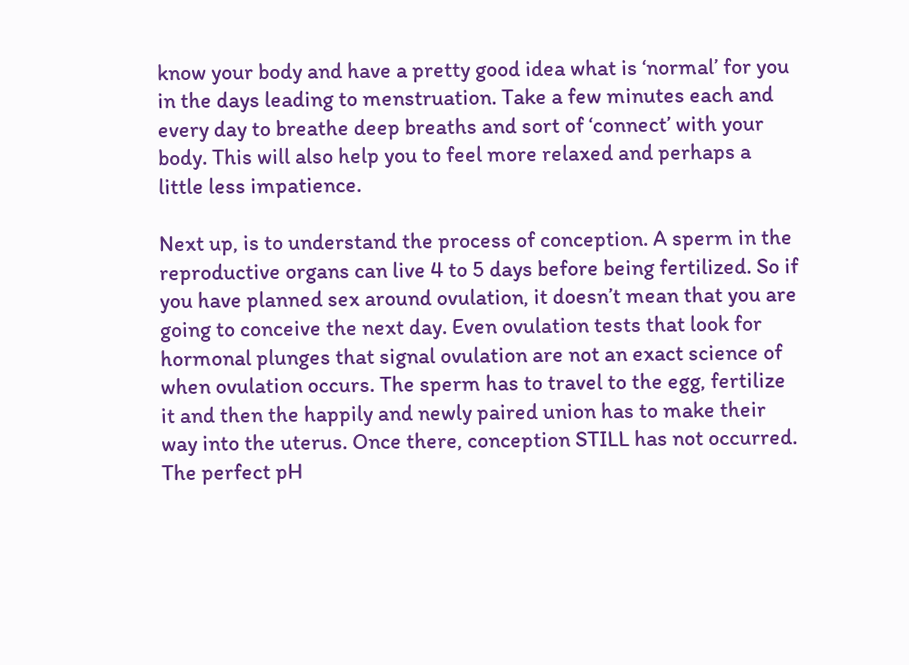know your body and have a pretty good idea what is ‘normal’ for you in the days leading to menstruation. Take a few minutes each and every day to breathe deep breaths and sort of ‘connect’ with your body. This will also help you to feel more relaxed and perhaps a little less impatience.

Next up, is to understand the process of conception. A sperm in the reproductive organs can live 4 to 5 days before being fertilized. So if you have planned sex around ovulation, it doesn’t mean that you are going to conceive the next day. Even ovulation tests that look for hormonal plunges that signal ovulation are not an exact science of when ovulation occurs. The sperm has to travel to the egg, fertilize it and then the happily and newly paired union has to make their way into the uterus. Once there, conception STILL has not occurred. The perfect pH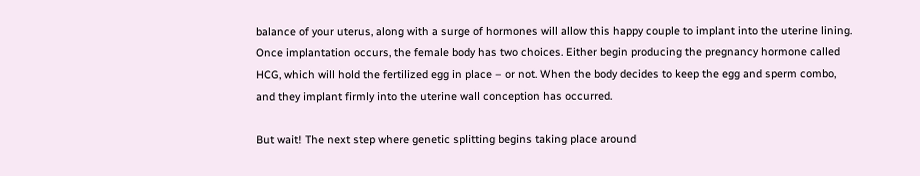balance of your uterus, along with a surge of hormones will allow this happy couple to implant into the uterine lining. Once implantation occurs, the female body has two choices. Either begin producing the pregnancy hormone called HCG, which will hold the fertilized egg in place – or not. When the body decides to keep the egg and sperm combo, and they implant firmly into the uterine wall conception has occurred.

But wait! The next step where genetic splitting begins taking place around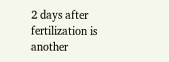2 days after fertilization is another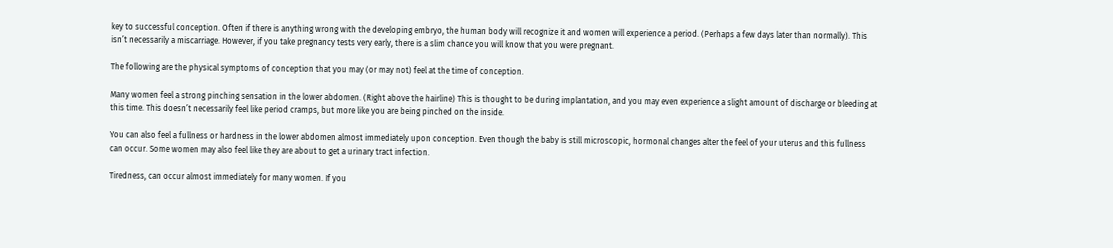key to successful conception. Often if there is anything wrong with the developing embryo, the human body will recognize it and women will experience a period. (Perhaps a few days later than normally). This isn’t necessarily a miscarriage. However, if you take pregnancy tests very early, there is a slim chance you will know that you were pregnant.

The following are the physical symptoms of conception that you may (or may not) feel at the time of conception.

Many women feel a strong pinching sensation in the lower abdomen. (Right above the hairline) This is thought to be during implantation, and you may even experience a slight amount of discharge or bleeding at this time. This doesn’t necessarily feel like period cramps, but more like you are being pinched on the inside.

You can also feel a fullness or hardness in the lower abdomen almost immediately upon conception. Even though the baby is still microscopic, hormonal changes alter the feel of your uterus and this fullness can occur. Some women may also feel like they are about to get a urinary tract infection.

Tiredness, can occur almost immediately for many women. If you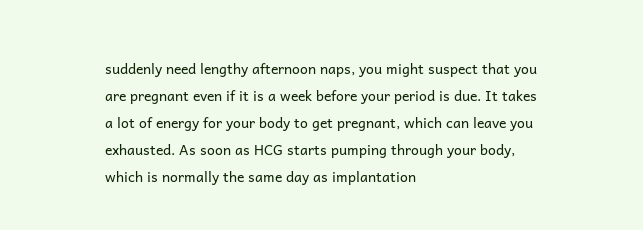suddenly need lengthy afternoon naps, you might suspect that you are pregnant even if it is a week before your period is due. It takes a lot of energy for your body to get pregnant, which can leave you exhausted. As soon as HCG starts pumping through your body, which is normally the same day as implantation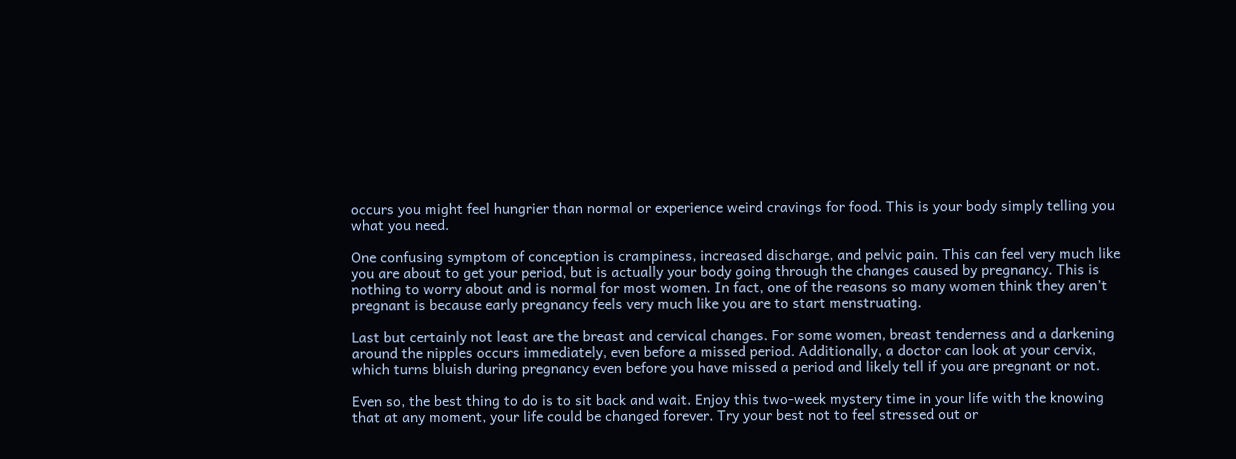occurs you might feel hungrier than normal or experience weird cravings for food. This is your body simply telling you what you need.

One confusing symptom of conception is crampiness, increased discharge, and pelvic pain. This can feel very much like you are about to get your period, but is actually your body going through the changes caused by pregnancy. This is nothing to worry about and is normal for most women. In fact, one of the reasons so many women think they aren’t pregnant is because early pregnancy feels very much like you are to start menstruating.

Last but certainly not least are the breast and cervical changes. For some women, breast tenderness and a darkening around the nipples occurs immediately, even before a missed period. Additionally, a doctor can look at your cervix, which turns bluish during pregnancy even before you have missed a period and likely tell if you are pregnant or not.

Even so, the best thing to do is to sit back and wait. Enjoy this two-week mystery time in your life with the knowing that at any moment, your life could be changed forever. Try your best not to feel stressed out or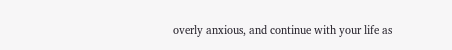overly anxious, and continue with your life as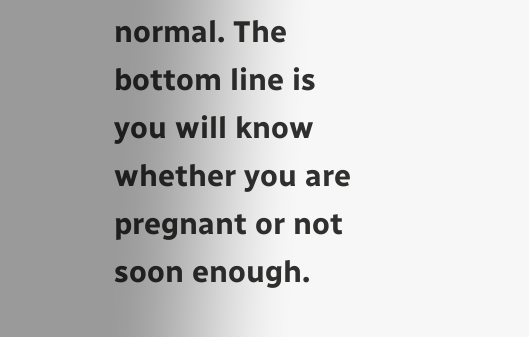normal. The bottom line is you will know whether you are pregnant or not soon enough.